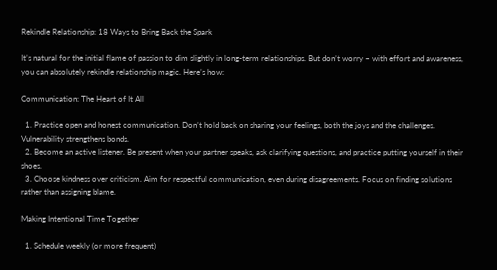Rekindle Relationship: 18 Ways to Bring Back the Spark

It’s natural for the initial flame of passion to dim slightly in long-term relationships. But don’t worry – with effort and awareness, you can absolutely rekindle relationship magic. Here’s how:

Communication: The Heart of It All

  1. Practice open and honest communication. Don’t hold back on sharing your feelings, both the joys and the challenges. Vulnerability strengthens bonds.
  2. Become an active listener. Be present when your partner speaks, ask clarifying questions, and practice putting yourself in their shoes.
  3. Choose kindness over criticism. Aim for respectful communication, even during disagreements. Focus on finding solutions rather than assigning blame.

Making Intentional Time Together

  1. Schedule weekly (or more frequent)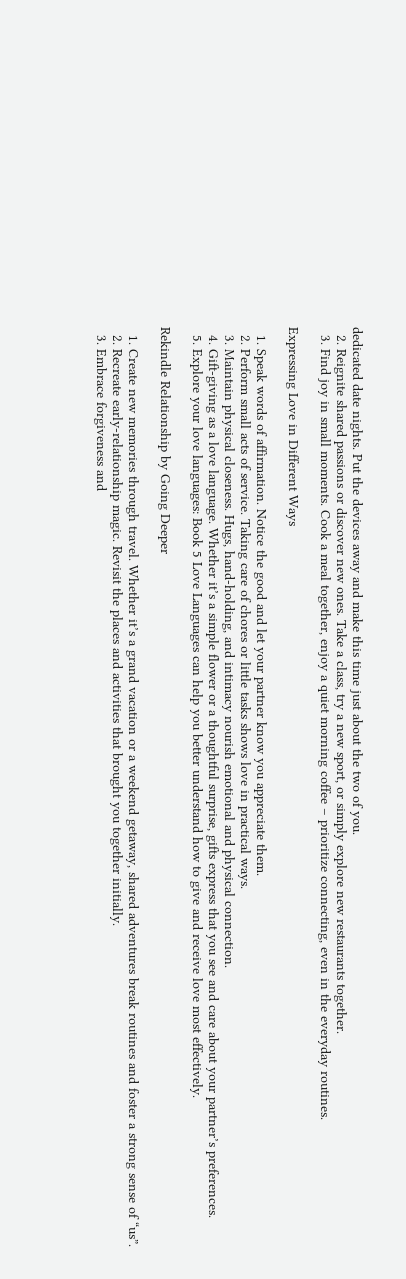dedicated date nights. Put the devices away and make this time just about the two of you.
  2. Reignite shared passions or discover new ones. Take a class, try a new sport, or simply explore new restaurants together.
  3. Find joy in small moments. Cook a meal together, enjoy a quiet morning coffee – prioritize connecting, even in the everyday routines.

Expressing Love in Different Ways

  1. Speak words of affirmation. Notice the good and let your partner know you appreciate them.
  2. Perform small acts of service. Taking care of chores or little tasks shows love in practical ways.
  3. Maintain physical closeness. Hugs, hand-holding, and intimacy nourish emotional and physical connection.
  4. Gift-giving as a love language. Whether it’s a simple flower or a thoughtful surprise, gifts express that you see and care about your partner’s preferences.
  5. Explore your love languages: Book 5 Love Languages can help you better understand how to give and receive love most effectively.

Rekindle Relationship by Going Deeper

  1. Create new memories through travel. Whether it’s a grand vacation or a weekend getaway, shared adventures break routines and foster a strong sense of “us”.
  2. Recreate early-relationship magic. Revisit the places and activities that brought you together initially.
  3. Embrace forgiveness and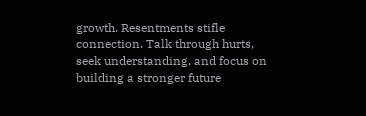growth. Resentments stifle connection. Talk through hurts, seek understanding, and focus on building a stronger future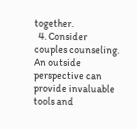together.
  4. Consider couples counseling. An outside perspective can provide invaluable tools and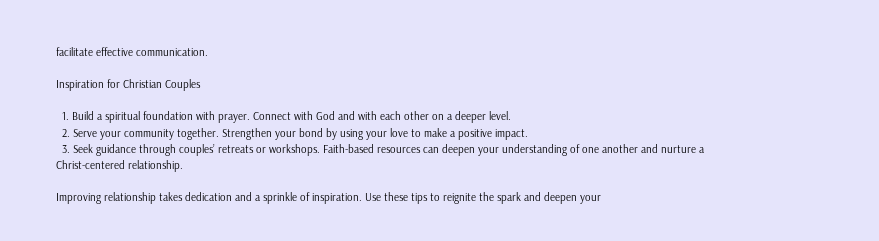facilitate effective communication.

Inspiration for Christian Couples

  1. Build a spiritual foundation with prayer. Connect with God and with each other on a deeper level.
  2. Serve your community together. Strengthen your bond by using your love to make a positive impact.
  3. Seek guidance through couples’ retreats or workshops. Faith-based resources can deepen your understanding of one another and nurture a Christ-centered relationship.

Improving relationship takes dedication and a sprinkle of inspiration. Use these tips to reignite the spark and deepen your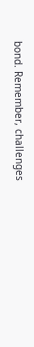bond. Remember, challenges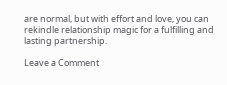are normal, but with effort and love, you can rekindle relationship magic for a fulfilling and lasting partnership.

Leave a Comment